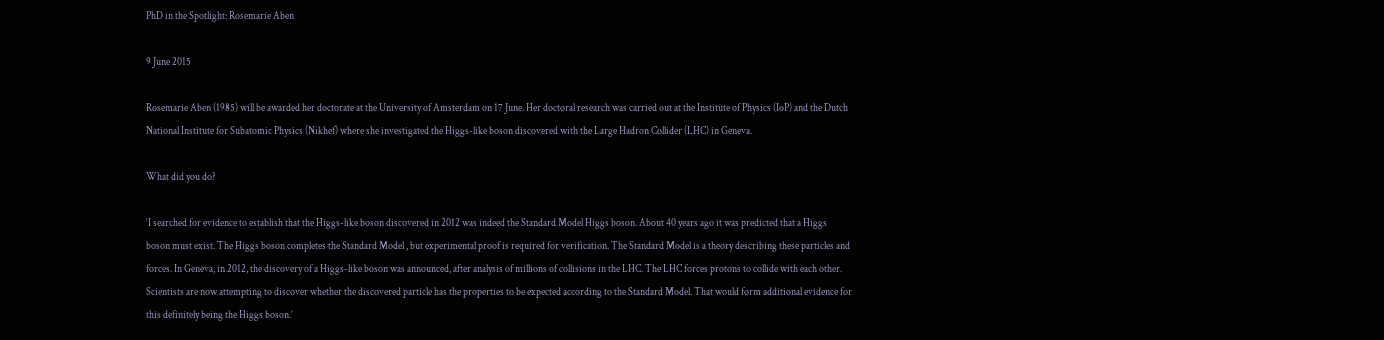PhD in the Spotlight: Rosemarie Aben

9 June 2015

Rosemarie Aben (1985) will be awarded her doctorate at the University of Amsterdam on 17 June. Her doctoral research was carried out at the Institute of Physics (IoP) and the Dutch National Institute for Subatomic Physics (Nikhef) where she investigated the Higgs-like boson discovered with the Large Hadron Collider (LHC) in Geneva.

What did you do?

‘I searched for evidence to establish that the Higgs-like boson discovered in 2012 was indeed the Standard Model Higgs boson. About 40 years ago it was predicted that a Higgs boson must exist. The Higgs boson completes the Standard Model , but experimental proof is required for verification. The Standard Model is a theory describing these particles and forces. In Geneva, in 2012, the discovery of a Higgs-like boson was announced, after analysis of millions of collisions in the LHC. The LHC forces protons to collide with each other. Scientists are now attempting to discover whether the discovered particle has the properties to be expected according to the Standard Model. That would form additional evidence for this definitely being the Higgs boson.’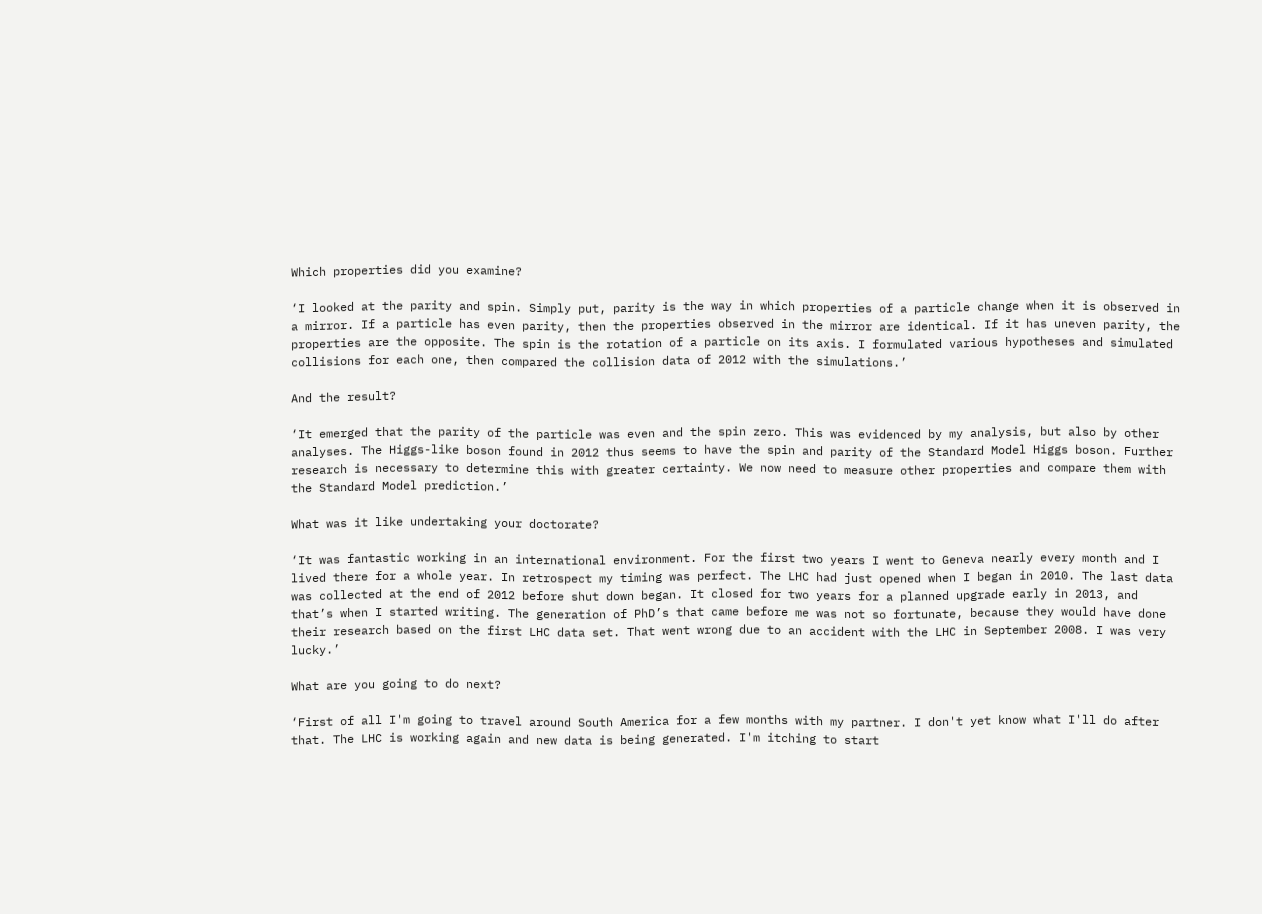Which properties did you examine?

‘I looked at the parity and spin. Simply put, parity is the way in which properties of a particle change when it is observed in a mirror. If a particle has even parity, then the properties observed in the mirror are identical. If it has uneven parity, the properties are the opposite. The spin is the rotation of a particle on its axis. I formulated various hypotheses and simulated collisions for each one, then compared the collision data of 2012 with the simulations.’

And the result?

‘It emerged that the parity of the particle was even and the spin zero. This was evidenced by my analysis, but also by other analyses. The Higgs-like boson found in 2012 thus seems to have the spin and parity of the Standard Model Higgs boson. Further research is necessary to determine this with greater certainty. We now need to measure other properties and compare them with the Standard Model prediction.’

What was it like undertaking your doctorate?

‘It was fantastic working in an international environment. For the first two years I went to Geneva nearly every month and I lived there for a whole year. In retrospect my timing was perfect. The LHC had just opened when I began in 2010. The last data was collected at the end of 2012 before shut down began. It closed for two years for a planned upgrade early in 2013, and that’s when I started writing. The generation of PhD’s that came before me was not so fortunate, because they would have done their research based on the first LHC data set. That went wrong due to an accident with the LHC in September 2008. I was very lucky.’

What are you going to do next?

‘First of all I'm going to travel around South America for a few months with my partner. I don't yet know what I'll do after that. The LHC is working again and new data is being generated. I'm itching to start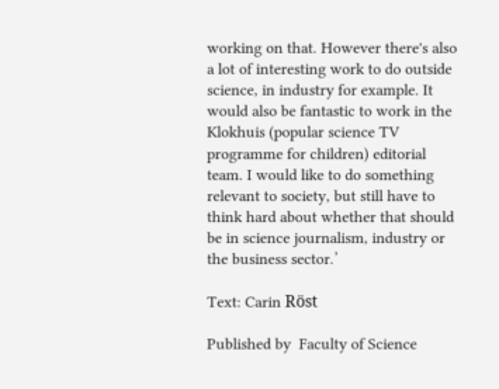working on that. However there's also a lot of interesting work to do outside science, in industry for example. It would also be fantastic to work in the Klokhuis (popular science TV programme for children) editorial team. I would like to do something relevant to society, but still have to think hard about whether that should be in science journalism, industry or the business sector.’

Text: Carin Röst

Published by  Faculty of Science